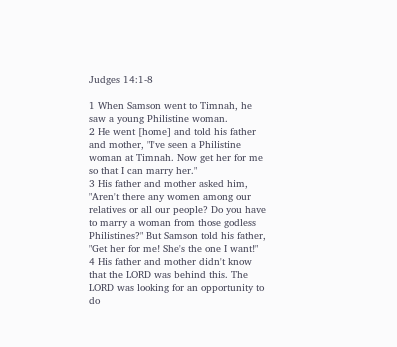Judges 14:1-8

1 When Samson went to Timnah, he saw a young Philistine woman.
2 He went [home] and told his father and mother, "I've seen a Philistine woman at Timnah. Now get her for me so that I can marry her."
3 His father and mother asked him, "Aren't there any women among our relatives or all our people? Do you have to marry a woman from those godless Philistines?" But Samson told his father, "Get her for me! She's the one I want!"
4 His father and mother didn't know that the LORD was behind this. The LORD was looking for an opportunity to do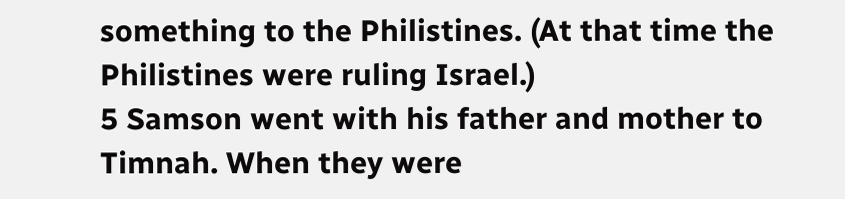something to the Philistines. (At that time the Philistines were ruling Israel.)
5 Samson went with his father and mother to Timnah. When they were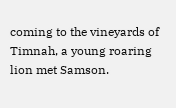coming to the vineyards of Timnah, a young roaring lion met Samson.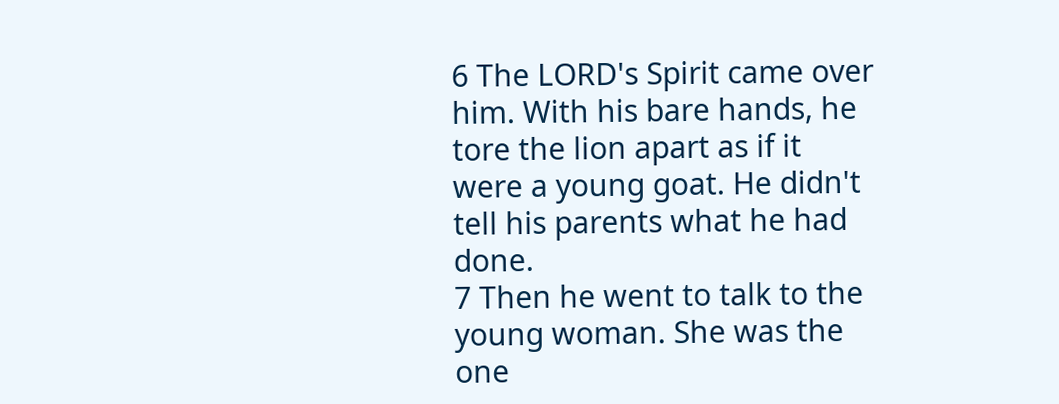6 The LORD's Spirit came over him. With his bare hands, he tore the lion apart as if it were a young goat. He didn't tell his parents what he had done.
7 Then he went to talk to the young woman. She was the one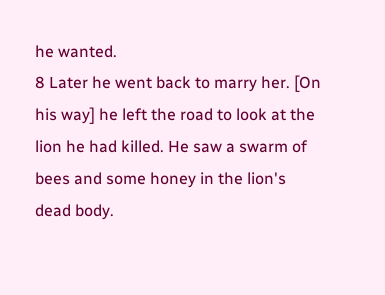he wanted.
8 Later he went back to marry her. [On his way] he left the road to look at the lion he had killed. He saw a swarm of bees and some honey in the lion's dead body.